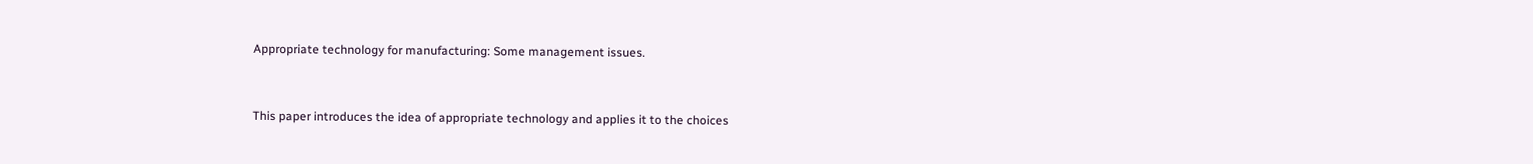Appropriate technology for manufacturing: Some management issues.


This paper introduces the idea of appropriate technology and applies it to the choices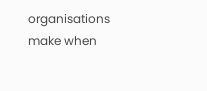organisations make when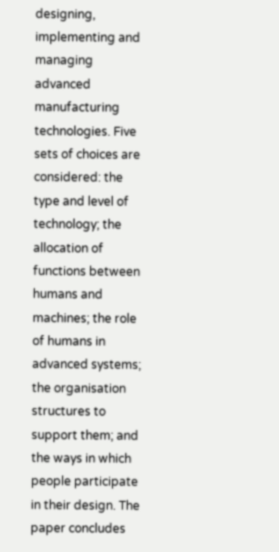designing, implementing and managing advanced manufacturing technologies. Five sets of choices are considered: the type and level of technology; the allocation of functions between humans and machines; the role of humans in advanced systems; the organisation structures to support them; and the ways in which people participate in their design. The paper concludes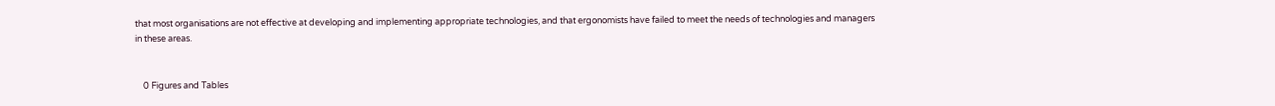that most organisations are not effective at developing and implementing appropriate technologies, and that ergonomists have failed to meet the needs of technologies and managers in these areas.


    0 Figures and Tables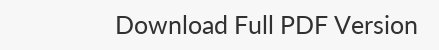Download Full PDF Version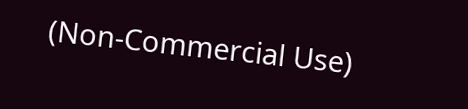(Non-Commercial Use)